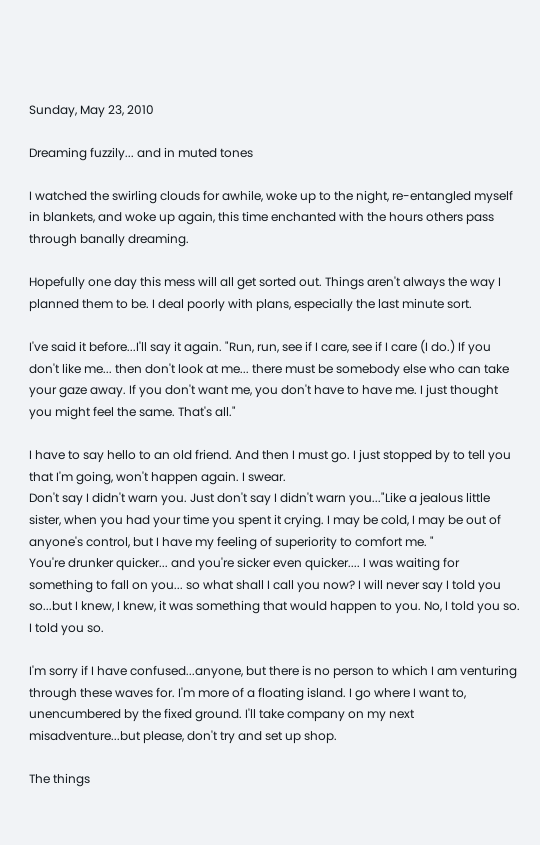Sunday, May 23, 2010

Dreaming fuzzily... and in muted tones

I watched the swirling clouds for awhile, woke up to the night, re-entangled myself in blankets, and woke up again, this time enchanted with the hours others pass through banally dreaming.

Hopefully one day this mess will all get sorted out. Things aren't always the way I planned them to be. I deal poorly with plans, especially the last minute sort.

I've said it before...I'll say it again. "Run, run, see if I care, see if I care (I do.) If you don't like me... then don't look at me... there must be somebody else who can take your gaze away. If you don't want me, you don't have to have me. I just thought you might feel the same. That's all."

I have to say hello to an old friend. And then I must go. I just stopped by to tell you that I'm going, won't happen again. I swear.
Don't say I didn't warn you. Just don't say I didn't warn you..."Like a jealous little sister, when you had your time you spent it crying. I may be cold, I may be out of anyone's control, but I have my feeling of superiority to comfort me. "
You're drunker quicker... and you're sicker even quicker.... I was waiting for something to fall on you... so what shall I call you now? I will never say I told you so...but I knew, I knew, it was something that would happen to you. No, I told you so. I told you so.

I'm sorry if I have confused...anyone, but there is no person to which I am venturing through these waves for. I'm more of a floating island. I go where I want to, unencumbered by the fixed ground. I'll take company on my next misadventure...but please, don't try and set up shop.

The things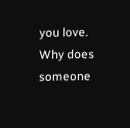you love. Why does someone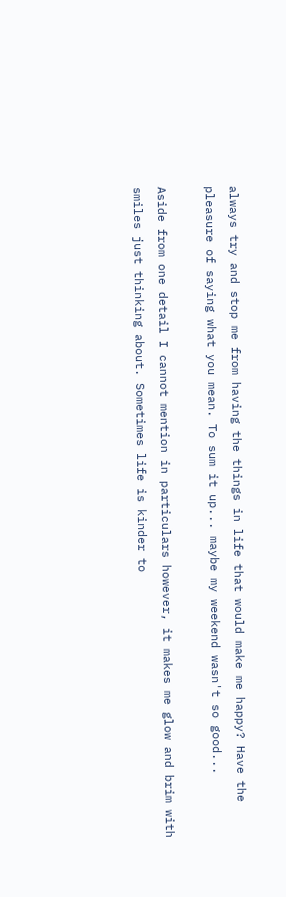always try and stop me from having the things in life that would make me happy? Have the pleasure of saying what you mean. To sum it up... maybe my weekend wasn't so good...

Aside from one detail I cannot mention in particulars however, it makes me glow and brim with smiles just thinking about. Sometimes life is kinder to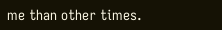me than other times.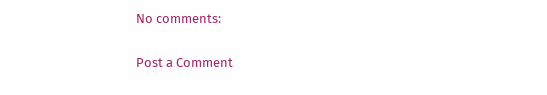No comments:

Post a Comment